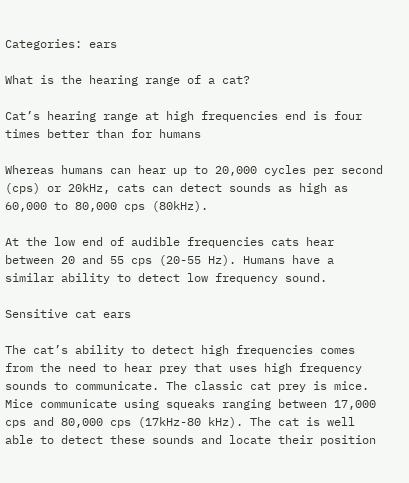Categories: ears

What is the hearing range of a cat?

Cat’s hearing range at high frequencies end is four times better than for humans

Whereas humans can hear up to 20,000 cycles per second (cps) or 20kHz, cats can detect sounds as high as 60,000 to 80,000 cps (80kHz).

At the low end of audible frequencies cats hear between 20 and 55 cps (20-55 Hz). Humans have a similar ability to detect low frequency sound.

Sensitive cat ears

The cat’s ability to detect high frequencies comes from the need to hear prey that uses high frequency sounds to communicate. The classic cat prey is mice. Mice communicate using squeaks ranging between 17,000 cps and 80,000 cps (17kHz-80 kHz). The cat is well able to detect these sounds and locate their position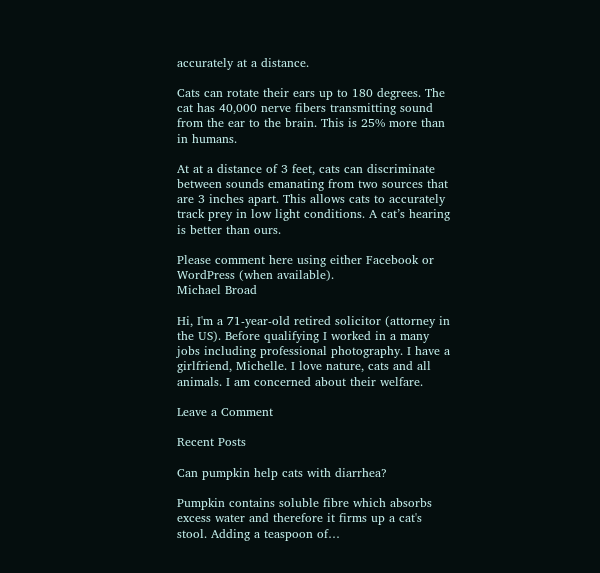accurately at a distance.

Cats can rotate their ears up to 180 degrees. The cat has 40,000 nerve fibers transmitting sound from the ear to the brain. This is 25% more than in humans.

At at a distance of 3 feet, cats can discriminate between sounds emanating from two sources that are 3 inches apart. This allows cats to accurately track prey in low light conditions. A cat’s hearing is better than ours.

Please comment here using either Facebook or WordPress (when available).
Michael Broad

Hi, I'm a 71-year-old retired solicitor (attorney in the US). Before qualifying I worked in a many jobs including professional photography. I have a girlfriend, Michelle. I love nature, cats and all animals. I am concerned about their welfare.

Leave a Comment

Recent Posts

Can pumpkin help cats with diarrhea?

Pumpkin contains soluble fibre which absorbs excess water and therefore it firms up a cat's stool. Adding a teaspoon of…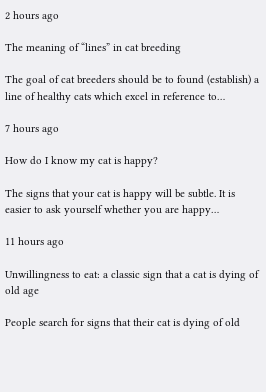2 hours ago

The meaning of “lines” in cat breeding

The goal of cat breeders should be to found (establish) a line of healthy cats which excel in reference to…

7 hours ago

How do I know my cat is happy?

The signs that your cat is happy will be subtle. It is easier to ask yourself whether you are happy…

11 hours ago

Unwillingness to eat: a classic sign that a cat is dying of old age

People search for signs that their cat is dying of old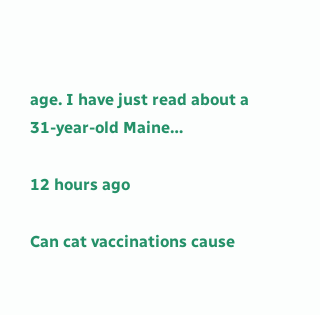age. I have just read about a 31-year-old Maine…

12 hours ago

Can cat vaccinations cause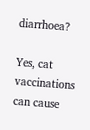diarrhoea?

Yes, cat vaccinations can cause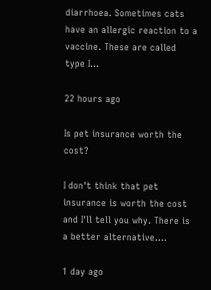diarrhoea. Sometimes cats have an allergic reaction to a vaccine. These are called type I…

22 hours ago

Is pet insurance worth the cost?

I don't think that pet insurance is worth the cost and I'll tell you why. There is a better alternative.…

1 day ago